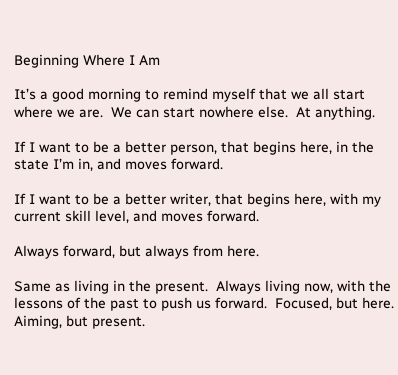Beginning Where I Am

It’s a good morning to remind myself that we all start where we are.  We can start nowhere else.  At anything.

If I want to be a better person, that begins here, in the state I’m in, and moves forward.

If I want to be a better writer, that begins here, with my current skill level, and moves forward.

Always forward, but always from here.

Same as living in the present.  Always living now, with the lessons of the past to push us forward.  Focused, but here.  Aiming, but present.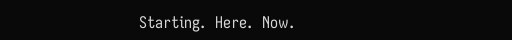Starting.  Here.  Now.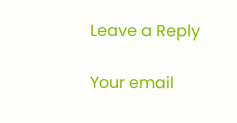Leave a Reply

Your email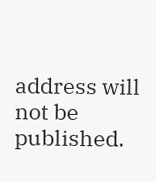address will not be published.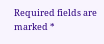Required fields are marked *